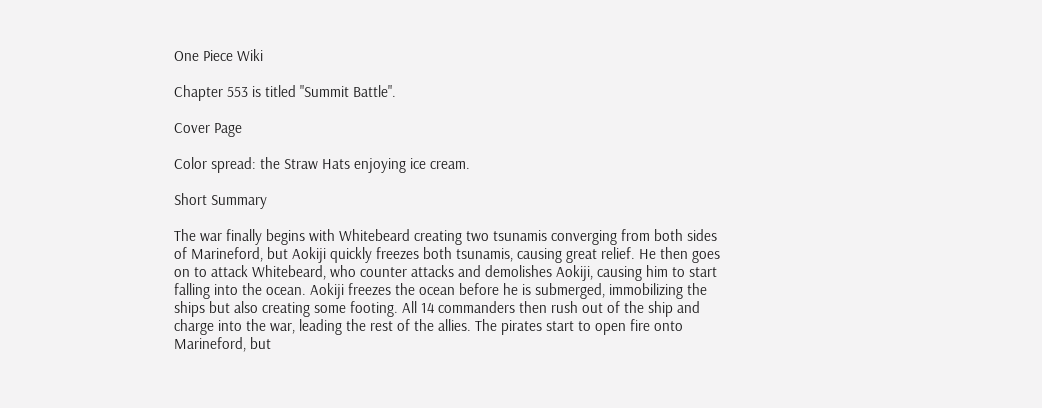One Piece Wiki

Chapter 553 is titled "Summit Battle".

Cover Page

Color spread: the Straw Hats enjoying ice cream.

Short Summary

The war finally begins with Whitebeard creating two tsunamis converging from both sides of Marineford, but Aokiji quickly freezes both tsunamis, causing great relief. He then goes on to attack Whitebeard, who counter attacks and demolishes Aokiji, causing him to start falling into the ocean. Aokiji freezes the ocean before he is submerged, immobilizing the ships but also creating some footing. All 14 commanders then rush out of the ship and charge into the war, leading the rest of the allies. The pirates start to open fire onto Marineford, but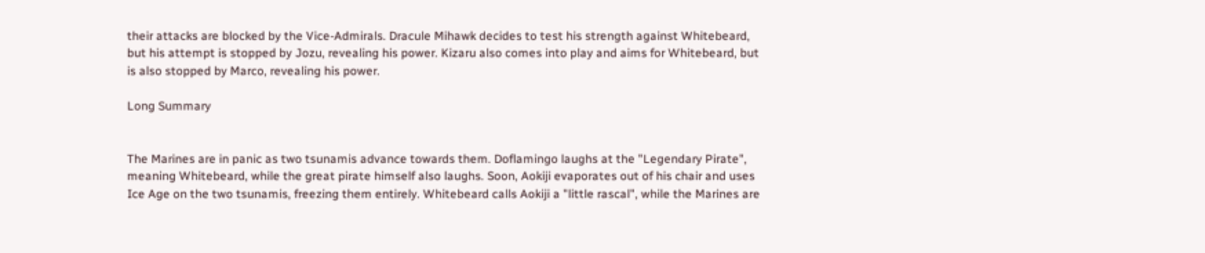their attacks are blocked by the Vice-Admirals. Dracule Mihawk decides to test his strength against Whitebeard, but his attempt is stopped by Jozu, revealing his power. Kizaru also comes into play and aims for Whitebeard, but is also stopped by Marco, revealing his power.

Long Summary


The Marines are in panic as two tsunamis advance towards them. Doflamingo laughs at the "Legendary Pirate", meaning Whitebeard, while the great pirate himself also laughs. Soon, Aokiji evaporates out of his chair and uses Ice Age on the two tsunamis, freezing them entirely. Whitebeard calls Aokiji a "little rascal", while the Marines are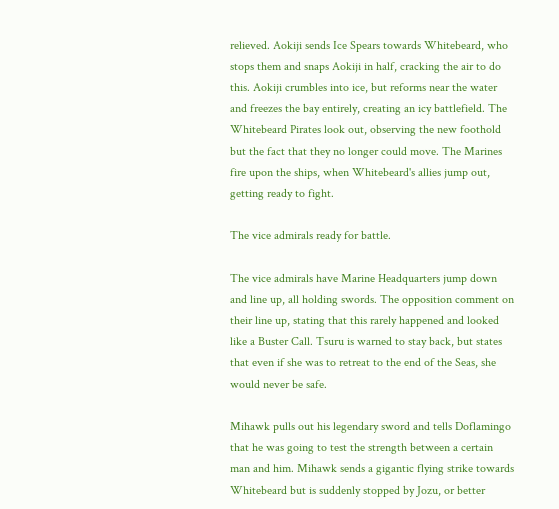relieved. Aokiji sends Ice Spears towards Whitebeard, who stops them and snaps Aokiji in half, cracking the air to do this. Aokiji crumbles into ice, but reforms near the water and freezes the bay entirely, creating an icy battlefield. The Whitebeard Pirates look out, observing the new foothold but the fact that they no longer could move. The Marines fire upon the ships, when Whitebeard's allies jump out, getting ready to fight.

The vice admirals ready for battle.

The vice admirals have Marine Headquarters jump down and line up, all holding swords. The opposition comment on their line up, stating that this rarely happened and looked like a Buster Call. Tsuru is warned to stay back, but states that even if she was to retreat to the end of the Seas, she would never be safe.

Mihawk pulls out his legendary sword and tells Doflamingo that he was going to test the strength between a certain man and him. Mihawk sends a gigantic flying strike towards Whitebeard but is suddenly stopped by Jozu, or better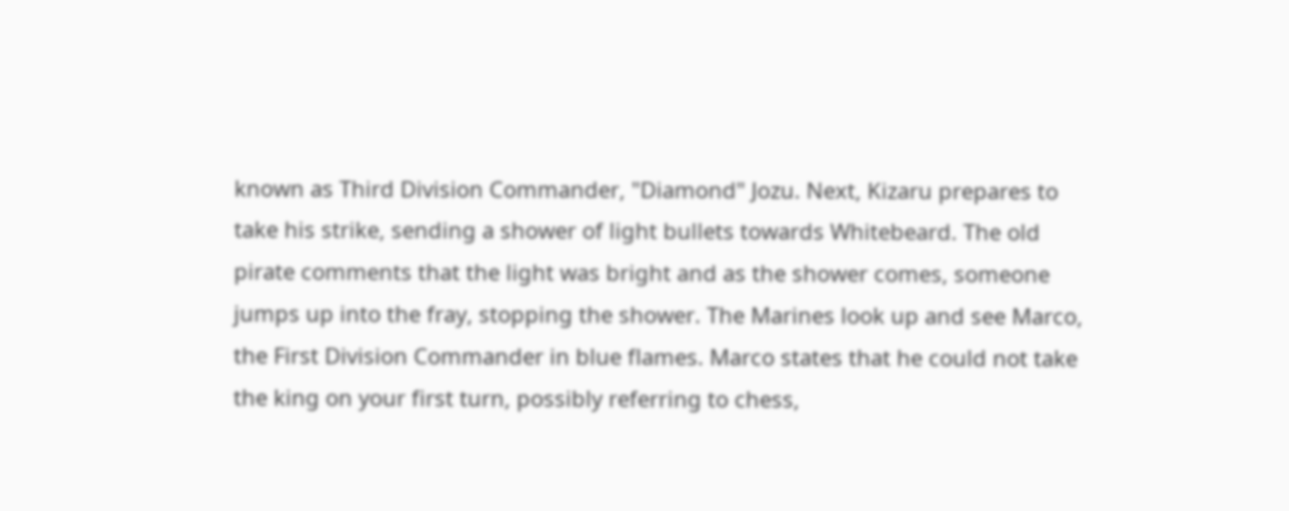known as Third Division Commander, "Diamond" Jozu. Next, Kizaru prepares to take his strike, sending a shower of light bullets towards Whitebeard. The old pirate comments that the light was bright and as the shower comes, someone jumps up into the fray, stopping the shower. The Marines look up and see Marco, the First Division Commander in blue flames. Marco states that he could not take the king on your first turn, possibly referring to chess,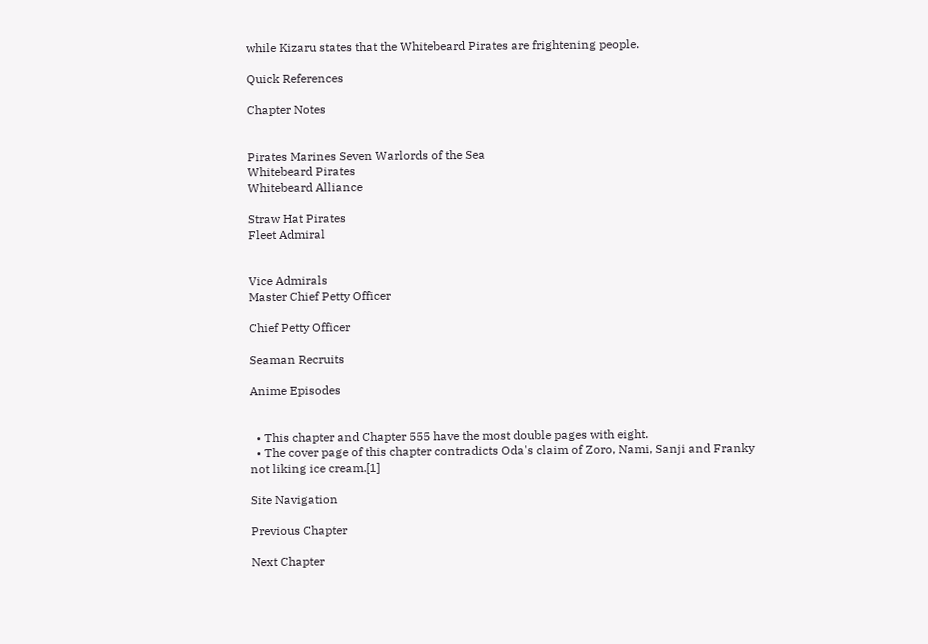while Kizaru states that the Whitebeard Pirates are frightening people.

Quick References

Chapter Notes


Pirates Marines Seven Warlords of the Sea
Whitebeard Pirates
Whitebeard Alliance

Straw Hat Pirates
Fleet Admiral


Vice Admirals
Master Chief Petty Officer

Chief Petty Officer

Seaman Recruits

Anime Episodes


  • This chapter and Chapter 555 have the most double pages with eight.
  • The cover page of this chapter contradicts Oda's claim of Zoro, Nami, Sanji and Franky not liking ice cream.[1]

Site Navigation

Previous Chapter

Next Chapter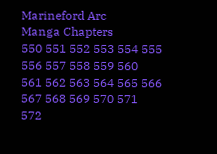Marineford Arc
Manga Chapters
550 551 552 553 554 555 556 557 558 559 560
561 562 563 564 565 566 567 568 569 570 571
572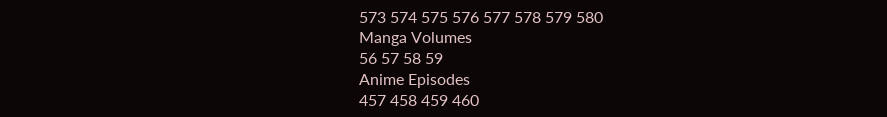573 574 575 576 577 578 579 580
Manga Volumes
56 57 58 59
Anime Episodes
457 458 459 460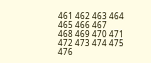461 462 463 464 465 466 467
468 469 470 471 472 473 474 475 476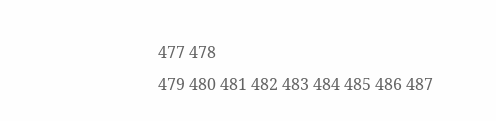477 478
479 480 481 482 483 484 485 486 487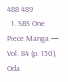488 489
  1. SBS One Piece Manga — Vol. 84 (p. 150), Oda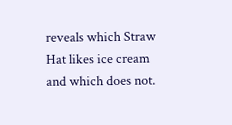reveals which Straw Hat likes ice cream and which does not.